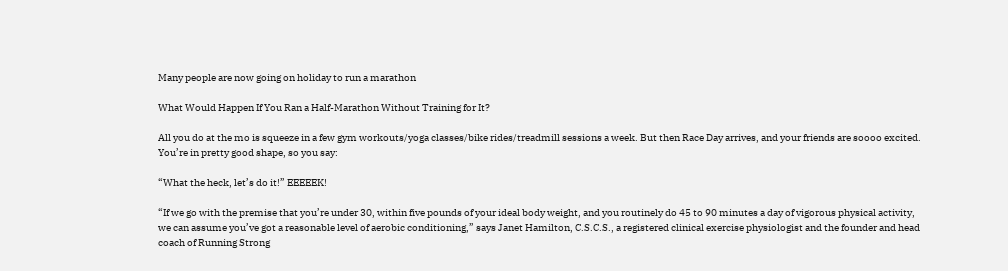Many people are now going on holiday to run a marathon

What Would Happen If You Ran a Half-Marathon Without Training for It?

All you do at the mo is squeeze in a few gym workouts/yoga classes/bike rides/treadmill sessions a week. But then Race Day arrives, and your friends are soooo excited. You’re in pretty good shape, so you say:

“What the heck, let’s do it!” EEEEEK!

“If we go with the premise that you’re under 30, within five pounds of your ideal body weight, and you routinely do 45 to 90 minutes a day of vigorous physical activity, we can assume you’ve got a reasonable level of aerobic conditioning,” says Janet Hamilton, C.S.C.S., a registered clinical exercise physiologist and the founder and head coach of Running Strong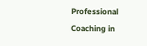Professional Coaching in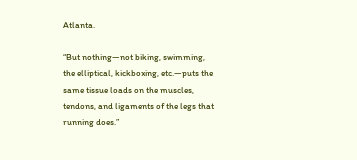Atlanta.

“But nothing—not biking, swimming, the elliptical, kickboxing, etc.—puts the same tissue loads on the muscles, tendons, and ligaments of the legs that running does.”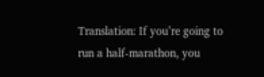Translation: If you’re going to run a half-marathon, you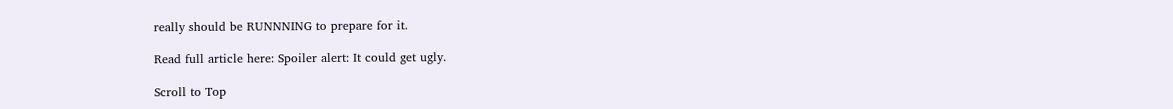really should be RUNNNING to prepare for it.

Read full article here: Spoiler alert: It could get ugly.

Scroll to Top